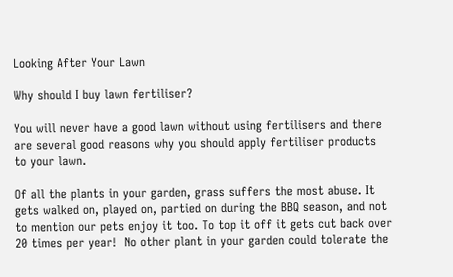Looking After Your Lawn

Why should I buy lawn fertiliser?

You will never have a good lawn without using fertilisers and there are several good reasons why you should apply fertiliser products to your lawn.

Of all the plants in your garden, grass suffers the most abuse. It gets walked on, played on, partied on during the BBQ season, and not to mention our pets enjoy it too. To top it off it gets cut back over 20 times per year!  No other plant in your garden could tolerate the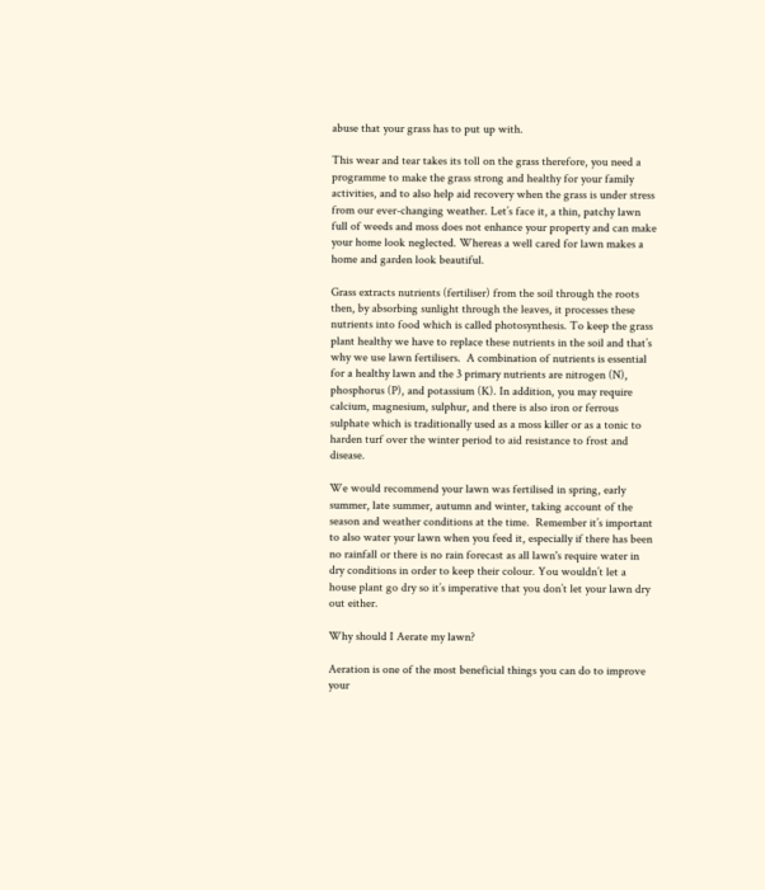abuse that your grass has to put up with.

This wear and tear takes its toll on the grass therefore, you need a programme to make the grass strong and healthy for your family activities, and to also help aid recovery when the grass is under stress from our ever-changing weather. Let’s face it, a thin, patchy lawn full of weeds and moss does not enhance your property and can make your home look neglected. Whereas a well cared for lawn makes a home and garden look beautiful.

Grass extracts nutrients (fertiliser) from the soil through the roots then, by absorbing sunlight through the leaves, it processes these nutrients into food which is called photosynthesis. To keep the grass plant healthy we have to replace these nutrients in the soil and that’s why we use lawn fertilisers.  A combination of nutrients is essential for a healthy lawn and the 3 primary nutrients are nitrogen (N), phosphorus (P), and potassium (K). In addition, you may require calcium, magnesium, sulphur, and there is also iron or ferrous sulphate which is traditionally used as a moss killer or as a tonic to harden turf over the winter period to aid resistance to frost and disease.

We would recommend your lawn was fertilised in spring, early summer, late summer, autumn and winter, taking account of the season and weather conditions at the time.  Remember it’s important to also water your lawn when you feed it, especially if there has been no rainfall or there is no rain forecast as all lawn's require water in dry conditions in order to keep their colour. You wouldn’t let a house plant go dry so it’s imperative that you don’t let your lawn dry out either.

Why should I Aerate my lawn?

Aeration is one of the most beneficial things you can do to improve your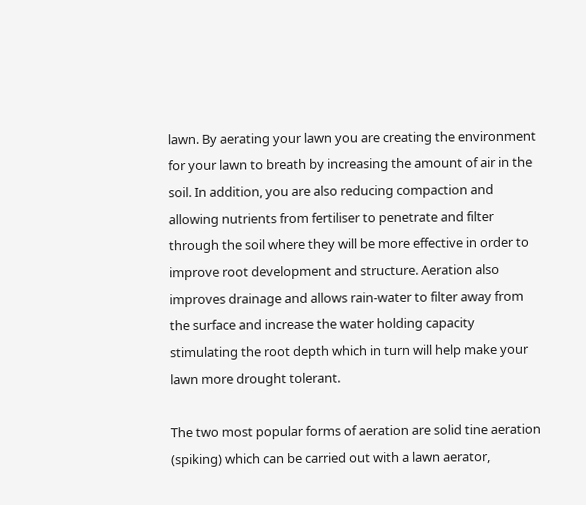lawn. By aerating your lawn you are creating the environment for your lawn to breath by increasing the amount of air in the soil. In addition, you are also reducing compaction and allowing nutrients from fertiliser to penetrate and filter through the soil where they will be more effective in order to improve root development and structure. Aeration also improves drainage and allows rain-water to filter away from the surface and increase the water holding capacity stimulating the root depth which in turn will help make your lawn more drought tolerant.

The two most popular forms of aeration are solid tine aeration (spiking) which can be carried out with a lawn aerator,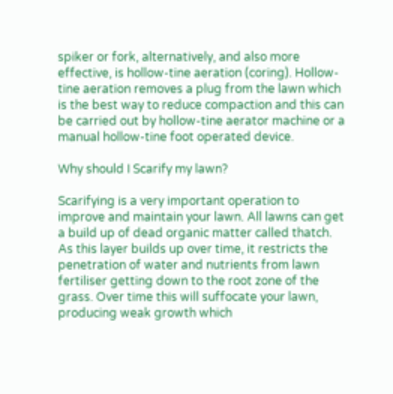spiker or fork, alternatively, and also more effective, is hollow-tine aeration (coring). Hollow-tine aeration removes a plug from the lawn which is the best way to reduce compaction and this can be carried out by hollow-tine aerator machine or a manual hollow-tine foot operated device.

Why should I Scarify my lawn?

Scarifying is a very important operation to improve and maintain your lawn. All lawns can get a build up of dead organic matter called thatch. As this layer builds up over time, it restricts the penetration of water and nutrients from lawn fertiliser getting down to the root zone of the grass. Over time this will suffocate your lawn, producing weak growth which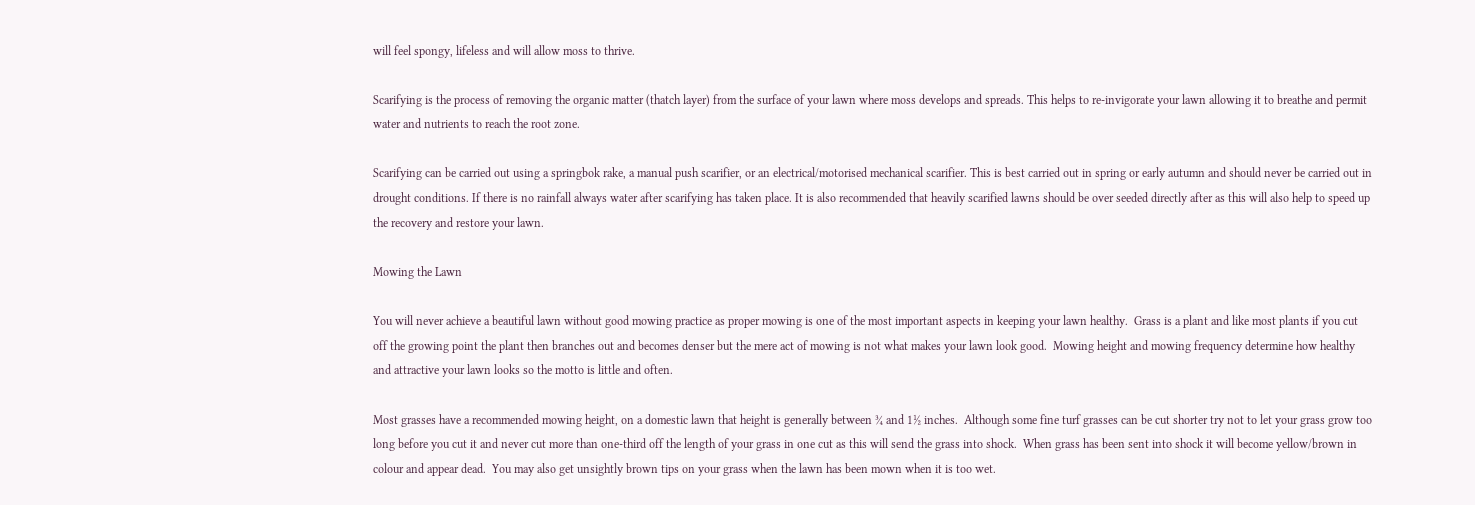will feel spongy, lifeless and will allow moss to thrive.

Scarifying is the process of removing the organic matter (thatch layer) from the surface of your lawn where moss develops and spreads. This helps to re-invigorate your lawn allowing it to breathe and permit water and nutrients to reach the root zone.

Scarifying can be carried out using a springbok rake, a manual push scarifier, or an electrical/motorised mechanical scarifier. This is best carried out in spring or early autumn and should never be carried out in drought conditions. If there is no rainfall always water after scarifying has taken place. It is also recommended that heavily scarified lawns should be over seeded directly after as this will also help to speed up the recovery and restore your lawn.

Mowing the Lawn

You will never achieve a beautiful lawn without good mowing practice as proper mowing is one of the most important aspects in keeping your lawn healthy.  Grass is a plant and like most plants if you cut off the growing point the plant then branches out and becomes denser but the mere act of mowing is not what makes your lawn look good.  Mowing height and mowing frequency determine how healthy and attractive your lawn looks so the motto is little and often.

Most grasses have a recommended mowing height, on a domestic lawn that height is generally between ¾ and 1½ inches.  Although some fine turf grasses can be cut shorter try not to let your grass grow too long before you cut it and never cut more than one-third off the length of your grass in one cut as this will send the grass into shock.  When grass has been sent into shock it will become yellow/brown in colour and appear dead.  You may also get unsightly brown tips on your grass when the lawn has been mown when it is too wet.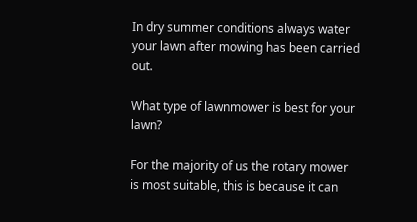In dry summer conditions always water your lawn after mowing has been carried out.

What type of lawnmower is best for your lawn?

For the majority of us the rotary mower is most suitable, this is because it can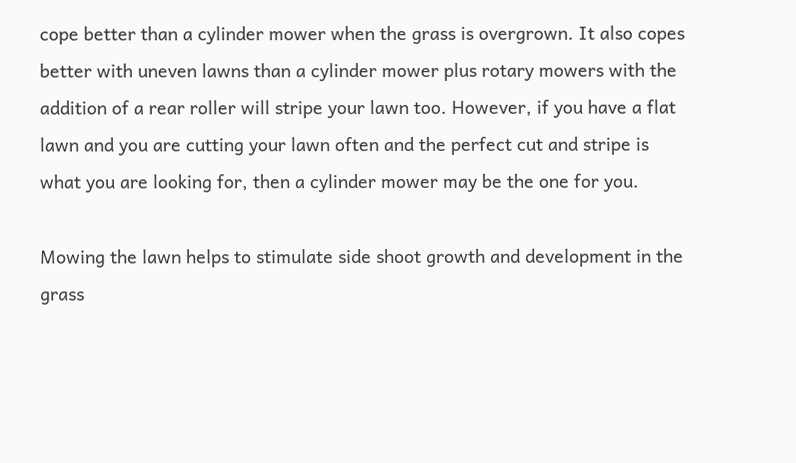cope better than a cylinder mower when the grass is overgrown. It also copes better with uneven lawns than a cylinder mower plus rotary mowers with the addition of a rear roller will stripe your lawn too. However, if you have a flat lawn and you are cutting your lawn often and the perfect cut and stripe is what you are looking for, then a cylinder mower may be the one for you.

Mowing the lawn helps to stimulate side shoot growth and development in the grass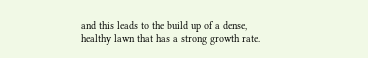and this leads to the build up of a dense, healthy lawn that has a strong growth rate.